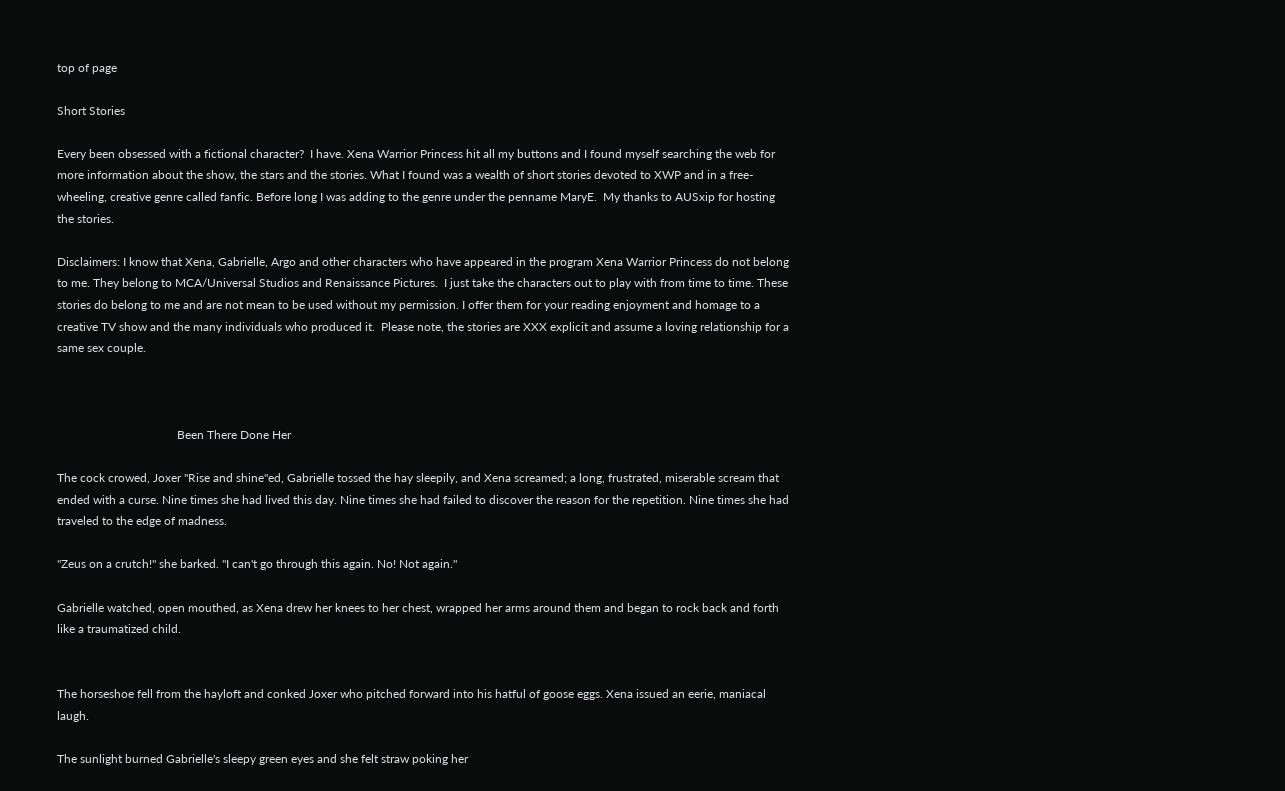top of page

Short Stories

Every been obsessed with a fictional character?  I have. Xena Warrior Princess hit all my buttons and I found myself searching the web for more information about the show, the stars and the stories. What I found was a wealth of short stories devoted to XWP and in a free-wheeling, creative genre called fanfic. Before long I was adding to the genre under the penname MaryE.  My thanks to AUSxip for hosting the stories.

Disclaimers: I know that Xena, Gabrielle, Argo and other characters who have appeared in the program Xena Warrior Princess do not belong to me. They belong to MCA/Universal Studios and Renaissance Pictures.  I just take the characters out to play with from time to time. These stories do belong to me and are not mean to be used without my permission. I offer them for your reading enjoyment and homage to a creative TV show and the many individuals who produced it.  Please note, the stories are XXX explicit and assume a loving relationship for a same sex couple.



                                        Been There Done Her

The cock crowed, Joxer "Rise and shine"ed, Gabrielle tossed the hay sleepily, and Xena screamed; a long, frustrated, miserable scream that ended with a curse. Nine times she had lived this day. Nine times she had failed to discover the reason for the repetition. Nine times she had traveled to the edge of madness.

"Zeus on a crutch!" she barked. "I can't go through this again. No! Not again."

Gabrielle watched, open mouthed, as Xena drew her knees to her chest, wrapped her arms around them and began to rock back and forth like a traumatized child.


The horseshoe fell from the hayloft and conked Joxer who pitched forward into his hatful of goose eggs. Xena issued an eerie, maniacal laugh.

The sunlight burned Gabrielle's sleepy green eyes and she felt straw poking her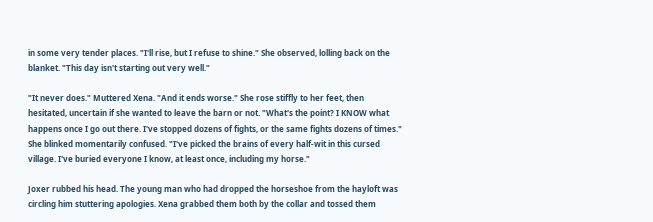in some very tender places. "I'll rise, but I refuse to shine." She observed, lolling back on the blanket. "This day isn't starting out very well."

"It never does." Muttered Xena. "And it ends worse." She rose stiffly to her feet, then hesitated, uncertain if she wanted to leave the barn or not. "What's the point? I KNOW what happens once I go out there. I've stopped dozens of fights, or the same fights dozens of times." She blinked momentarily confused. "I've picked the brains of every half-wit in this cursed village. I've buried everyone I know, at least once, including my horse."

Joxer rubbed his head. The young man who had dropped the horseshoe from the hayloft was circling him stuttering apologies. Xena grabbed them both by the collar and tossed them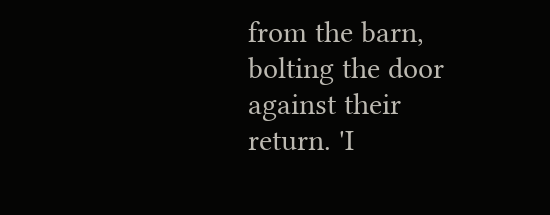from the barn, bolting the door against their return. 'I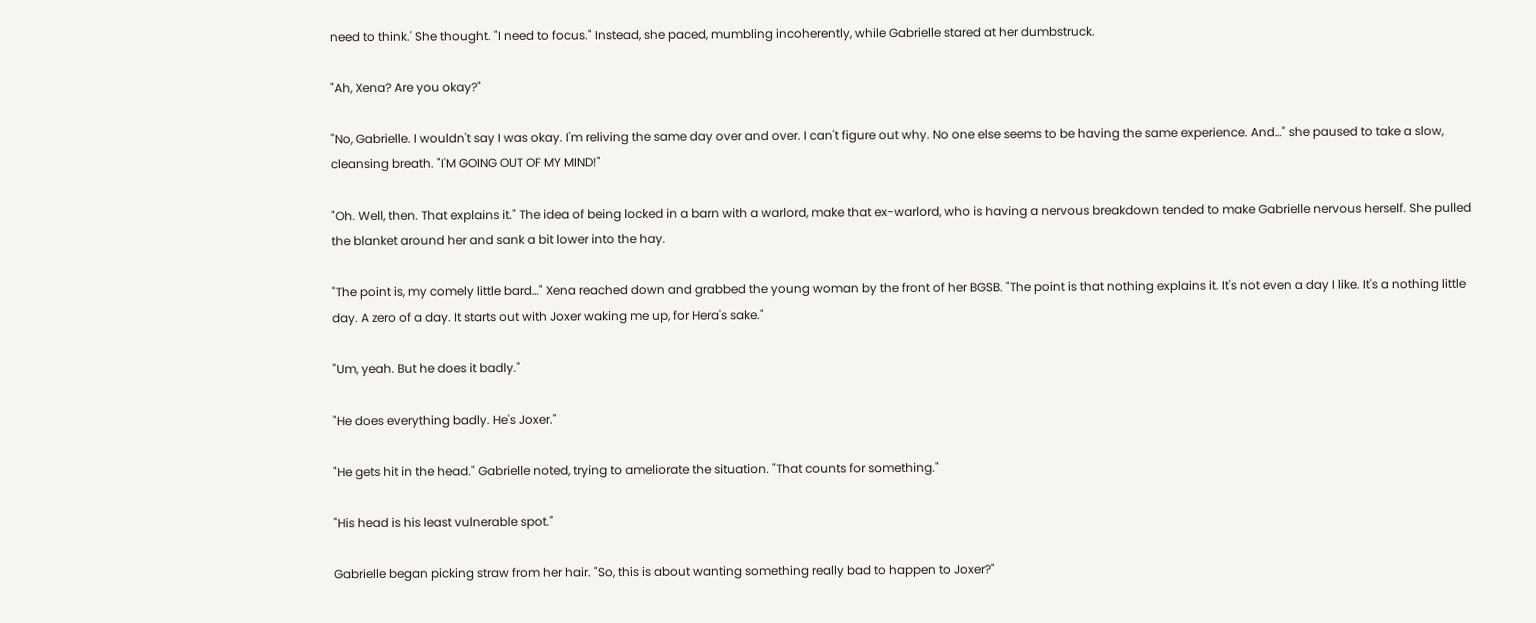need to think.' She thought. "I need to focus." Instead, she paced, mumbling incoherently, while Gabrielle stared at her dumbstruck.

"Ah, Xena? Are you okay?"

"No, Gabrielle. I wouldn't say I was okay. I'm reliving the same day over and over. I can't figure out why. No one else seems to be having the same experience. And…" she paused to take a slow, cleansing breath. "I'M GOING OUT OF MY MIND!"

"Oh. Well, then. That explains it." The idea of being locked in a barn with a warlord, make that ex-warlord, who is having a nervous breakdown tended to make Gabrielle nervous herself. She pulled the blanket around her and sank a bit lower into the hay.

"The point is, my comely little bard…" Xena reached down and grabbed the young woman by the front of her BGSB. "The point is that nothing explains it. It's not even a day I like. It's a nothing little day. A zero of a day. It starts out with Joxer waking me up, for Hera's sake."

"Um, yeah. But he does it badly."

"He does everything badly. He's Joxer."

"He gets hit in the head." Gabrielle noted, trying to ameliorate the situation. "That counts for something."

"His head is his least vulnerable spot."

Gabrielle began picking straw from her hair. "So, this is about wanting something really bad to happen to Joxer?"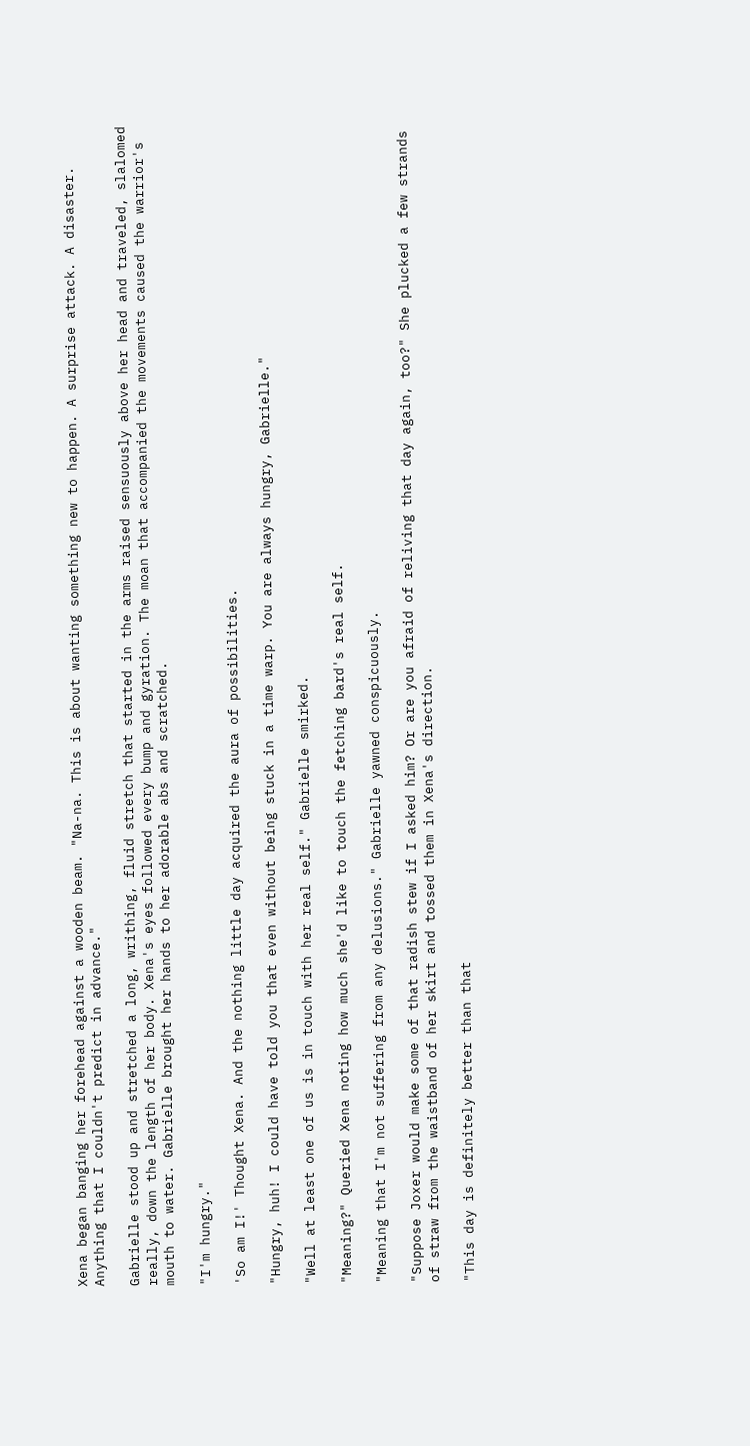Xena began banging her forehead against a wooden beam. "Na-na. This is about wanting something new to happen. A surprise attack. A disaster. Anything that I couldn't predict in advance."

Gabrielle stood up and stretched a long, writhing, fluid stretch that started in the arms raised sensuously above her head and traveled, slalomed really, down the length of her body. Xena's eyes followed every bump and gyration. The moan that accompanied the movements caused the warrior's mouth to water. Gabrielle brought her hands to her adorable abs and scratched.

"I'm hungry."

'So am I!' Thought Xena. And the nothing little day acquired the aura of possibilities.

"Hungry, huh! I could have told you that even without being stuck in a time warp. You are always hungry, Gabrielle."

"Well at least one of us is in touch with her real self." Gabrielle smirked.

"Meaning?" Queried Xena noting how much she'd like to touch the fetching bard's real self.

"Meaning that I'm not suffering from any delusions." Gabrielle yawned conspicuously.

"Suppose Joxer would make some of that radish stew if I asked him? Or are you afraid of reliving that day again, too?" She plucked a few strands of straw from the waistband of her skirt and tossed them in Xena's direction.

"This day is definitely better than that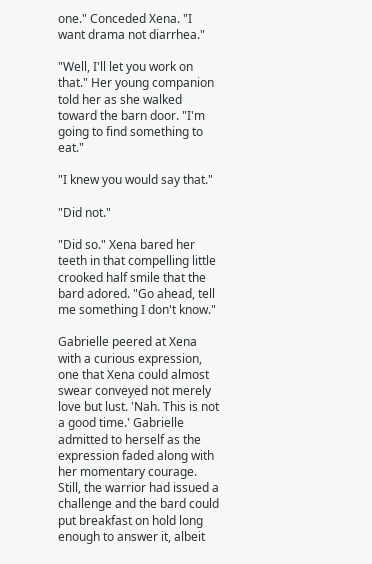one." Conceded Xena. "I want drama not diarrhea."

"Well, I'll let you work on that." Her young companion told her as she walked toward the barn door. "I'm going to find something to eat."

"I knew you would say that."

"Did not."

"Did so." Xena bared her teeth in that compelling little crooked half smile that the bard adored. "Go ahead, tell me something I don't know."

Gabrielle peered at Xena with a curious expression, one that Xena could almost swear conveyed not merely love but lust. 'Nah. This is not a good time.' Gabrielle admitted to herself as the expression faded along with her momentary courage. Still, the warrior had issued a challenge and the bard could put breakfast on hold long enough to answer it, albeit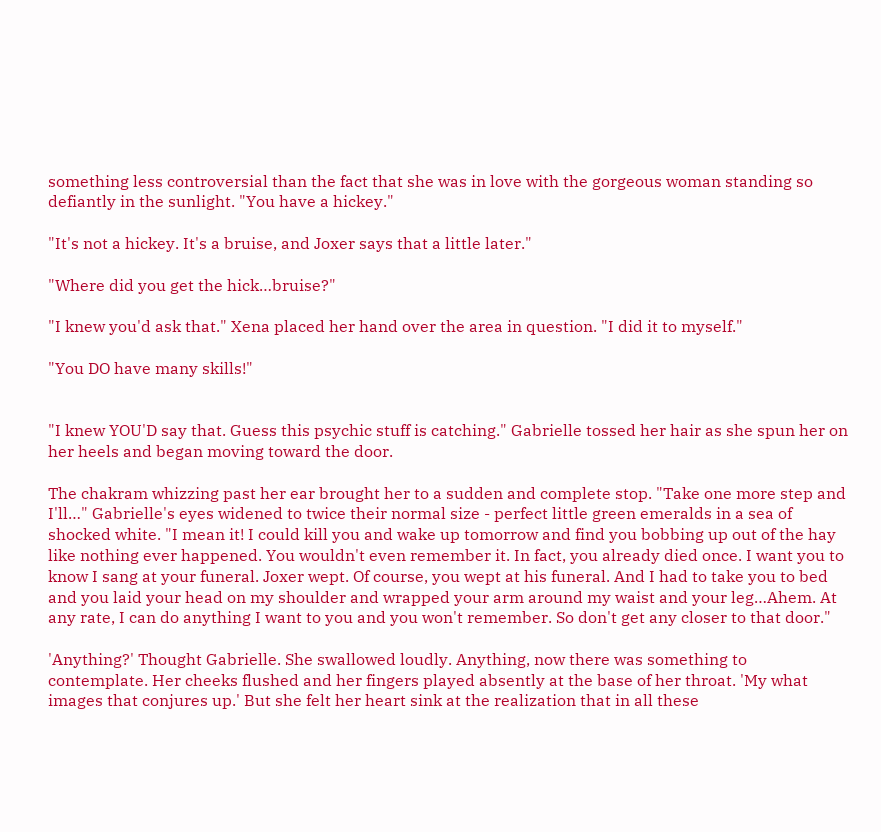something less controversial than the fact that she was in love with the gorgeous woman standing so defiantly in the sunlight. "You have a hickey."

"It's not a hickey. It's a bruise, and Joxer says that a little later."

"Where did you get the hick…bruise?"

"I knew you'd ask that." Xena placed her hand over the area in question. "I did it to myself."

"You DO have many skills!"


"I knew YOU'D say that. Guess this psychic stuff is catching." Gabrielle tossed her hair as she spun her on her heels and began moving toward the door.

The chakram whizzing past her ear brought her to a sudden and complete stop. "Take one more step and I'll…" Gabrielle's eyes widened to twice their normal size - perfect little green emeralds in a sea of shocked white. "I mean it! I could kill you and wake up tomorrow and find you bobbing up out of the hay like nothing ever happened. You wouldn't even remember it. In fact, you already died once. I want you to know I sang at your funeral. Joxer wept. Of course, you wept at his funeral. And I had to take you to bed and you laid your head on my shoulder and wrapped your arm around my waist and your leg…Ahem. At any rate, I can do anything I want to you and you won't remember. So don't get any closer to that door."

'Anything?' Thought Gabrielle. She swallowed loudly. Anything, now there was something to contemplate. Her cheeks flushed and her fingers played absently at the base of her throat. 'My what images that conjures up.' But she felt her heart sink at the realization that in all these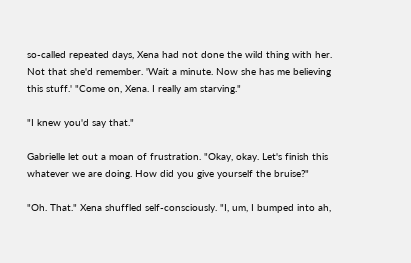so-called repeated days, Xena had not done the wild thing with her. Not that she'd remember. 'Wait a minute. Now she has me believing this stuff.' "Come on, Xena. I really am starving."

"I knew you'd say that."

Gabrielle let out a moan of frustration. "Okay, okay. Let's finish this whatever we are doing. How did you give yourself the bruise?"

"Oh. That." Xena shuffled self-consciously. "I, um, I bumped into ah,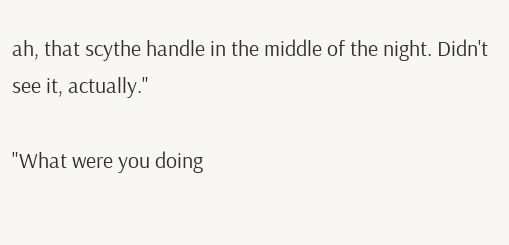ah, that scythe handle in the middle of the night. Didn't see it, actually."

"What were you doing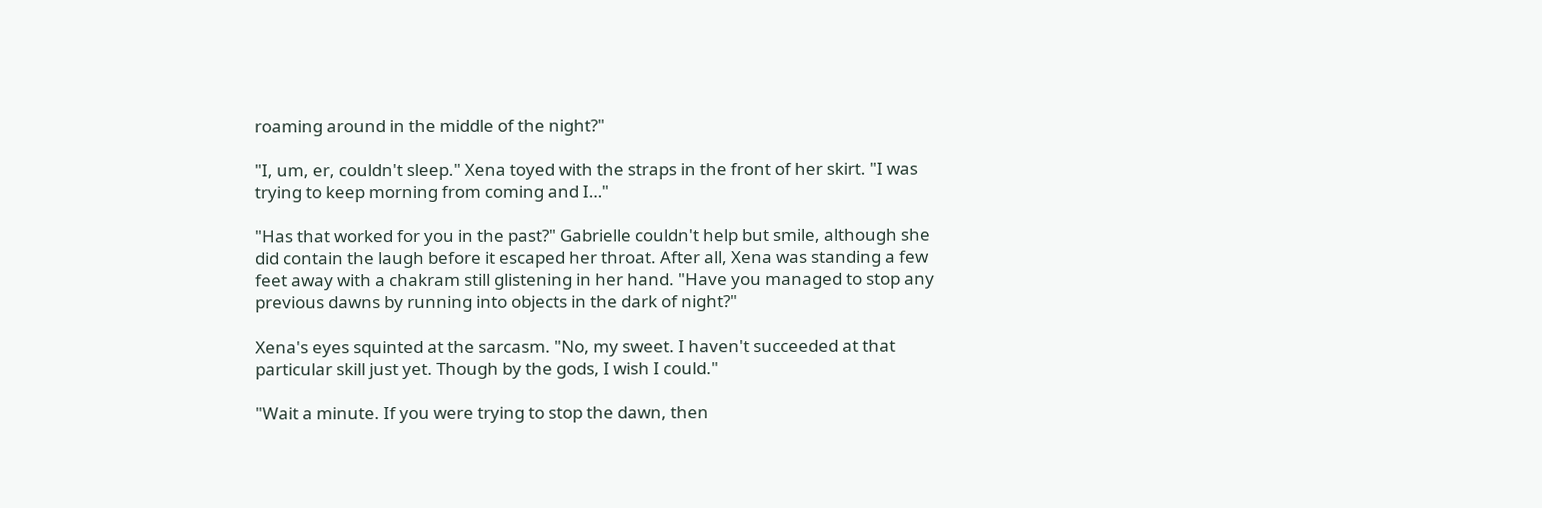roaming around in the middle of the night?"

"I, um, er, couldn't sleep." Xena toyed with the straps in the front of her skirt. "I was trying to keep morning from coming and I…"

"Has that worked for you in the past?" Gabrielle couldn't help but smile, although she did contain the laugh before it escaped her throat. After all, Xena was standing a few feet away with a chakram still glistening in her hand. "Have you managed to stop any previous dawns by running into objects in the dark of night?"

Xena's eyes squinted at the sarcasm. "No, my sweet. I haven't succeeded at that particular skill just yet. Though by the gods, I wish I could."

"Wait a minute. If you were trying to stop the dawn, then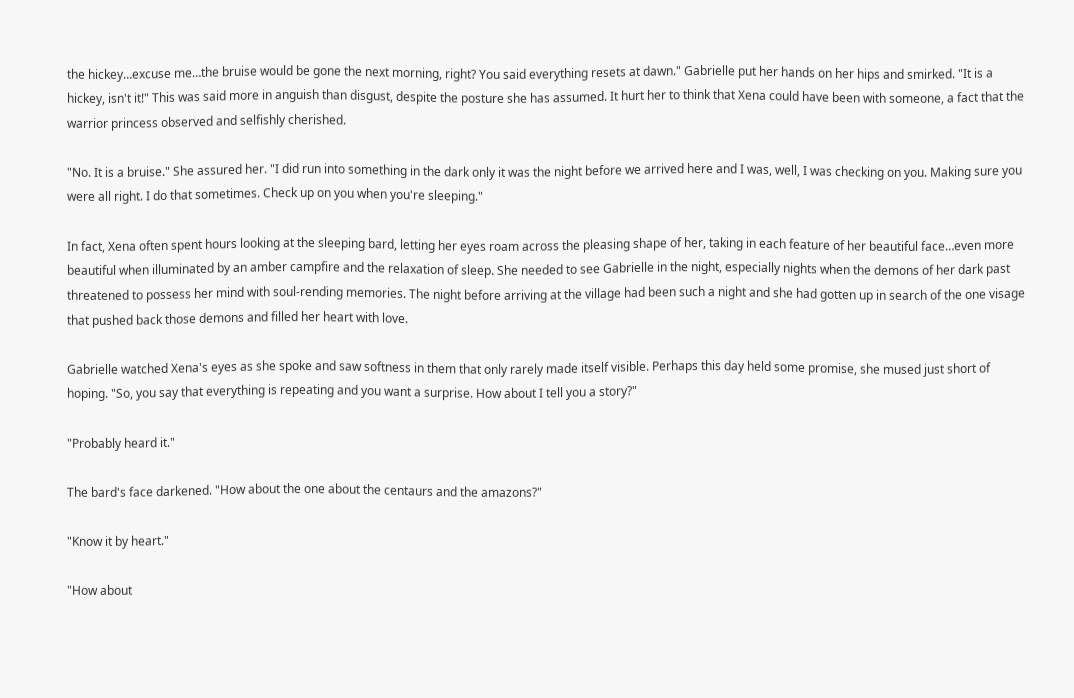the hickey…excuse me…the bruise would be gone the next morning, right? You said everything resets at dawn." Gabrielle put her hands on her hips and smirked. "It is a hickey, isn't it!" This was said more in anguish than disgust, despite the posture she has assumed. It hurt her to think that Xena could have been with someone, a fact that the warrior princess observed and selfishly cherished.

"No. It is a bruise." She assured her. "I did run into something in the dark only it was the night before we arrived here and I was, well, I was checking on you. Making sure you were all right. I do that sometimes. Check up on you when you're sleeping."

In fact, Xena often spent hours looking at the sleeping bard, letting her eyes roam across the pleasing shape of her, taking in each feature of her beautiful face…even more beautiful when illuminated by an amber campfire and the relaxation of sleep. She needed to see Gabrielle in the night, especially nights when the demons of her dark past threatened to possess her mind with soul-rending memories. The night before arriving at the village had been such a night and she had gotten up in search of the one visage that pushed back those demons and filled her heart with love.

Gabrielle watched Xena's eyes as she spoke and saw softness in them that only rarely made itself visible. Perhaps this day held some promise, she mused just short of hoping. "So, you say that everything is repeating and you want a surprise. How about I tell you a story?"

"Probably heard it."

The bard's face darkened. "How about the one about the centaurs and the amazons?"

"Know it by heart."

"How about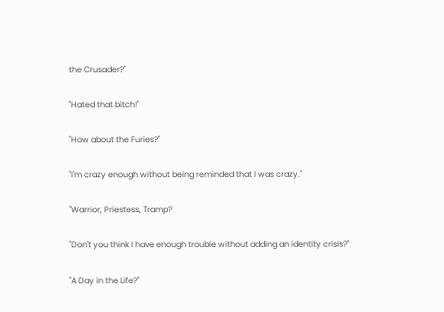the Crusader?"

"Hated that bitch!"

"How about the Furies?"

"I'm crazy enough without being reminded that I was crazy."

"Warrior, Priestess, Tramp?

"Don't you think I have enough trouble without adding an identity crisis?"

"A Day in the Life?"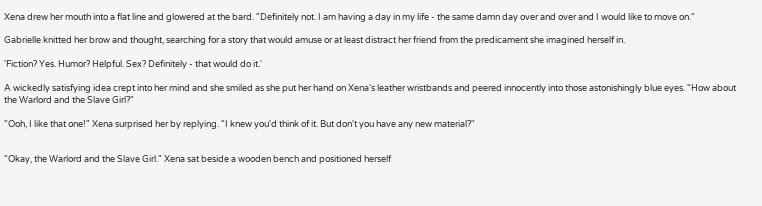Xena drew her mouth into a flat line and glowered at the bard. "Definitely not. I am having a day in my life - the same damn day over and over and I would like to move on."

Gabrielle knitted her brow and thought, searching for a story that would amuse or at least distract her friend from the predicament she imagined herself in.

'Fiction? Yes. Humor? Helpful. Sex? Definitely - that would do it.'

A wickedly satisfying idea crept into her mind and she smiled as she put her hand on Xena's leather wristbands and peered innocently into those astonishingly blue eyes. "How about the Warlord and the Slave Girl?"

"Ooh, I like that one!" Xena surprised her by replying. "I knew you'd think of it. But don't you have any new material?"


"Okay, the Warlord and the Slave Girl." Xena sat beside a wooden bench and positioned herself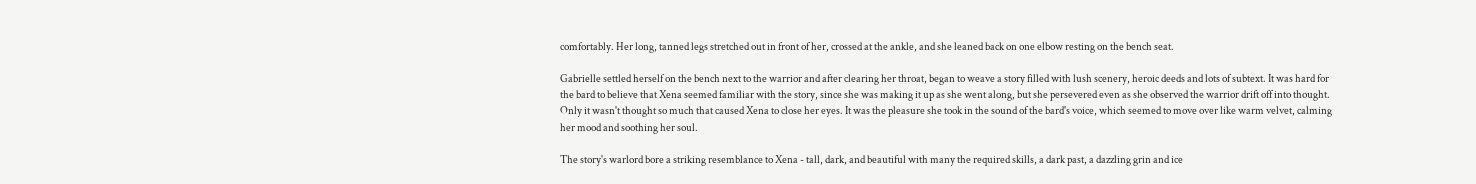comfortably. Her long, tanned legs stretched out in front of her, crossed at the ankle, and she leaned back on one elbow resting on the bench seat.

Gabrielle settled herself on the bench next to the warrior and after clearing her throat, began to weave a story filled with lush scenery, heroic deeds and lots of subtext. It was hard for the bard to believe that Xena seemed familiar with the story, since she was making it up as she went along, but she persevered even as she observed the warrior drift off into thought. Only it wasn't thought so much that caused Xena to close her eyes. It was the pleasure she took in the sound of the bard's voice, which seemed to move over like warm velvet, calming her mood and soothing her soul.

The story's warlord bore a striking resemblance to Xena - tall, dark, and beautiful with many the required skills, a dark past, a dazzling grin and ice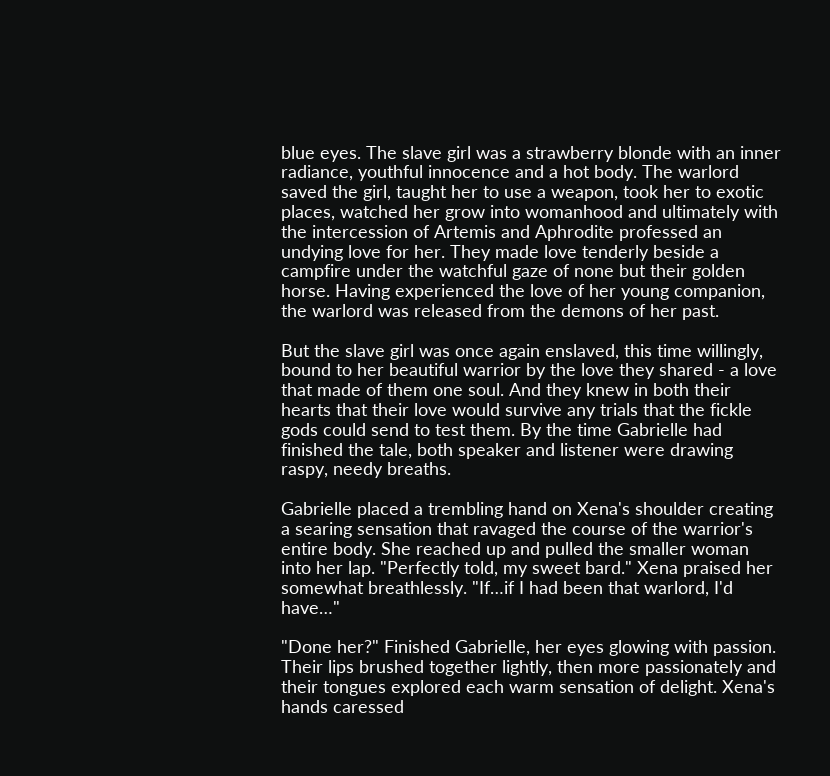blue eyes. The slave girl was a strawberry blonde with an inner radiance, youthful innocence and a hot body. The warlord saved the girl, taught her to use a weapon, took her to exotic places, watched her grow into womanhood and ultimately with the intercession of Artemis and Aphrodite professed an undying love for her. They made love tenderly beside a campfire under the watchful gaze of none but their golden horse. Having experienced the love of her young companion, the warlord was released from the demons of her past.

But the slave girl was once again enslaved, this time willingly, bound to her beautiful warrior by the love they shared - a love that made of them one soul. And they knew in both their hearts that their love would survive any trials that the fickle gods could send to test them. By the time Gabrielle had finished the tale, both speaker and listener were drawing raspy, needy breaths.

Gabrielle placed a trembling hand on Xena's shoulder creating a searing sensation that ravaged the course of the warrior's entire body. She reached up and pulled the smaller woman into her lap. "Perfectly told, my sweet bard." Xena praised her somewhat breathlessly. "If…if I had been that warlord, I'd have…"

"Done her?" Finished Gabrielle, her eyes glowing with passion. Their lips brushed together lightly, then more passionately and their tongues explored each warm sensation of delight. Xena's hands caressed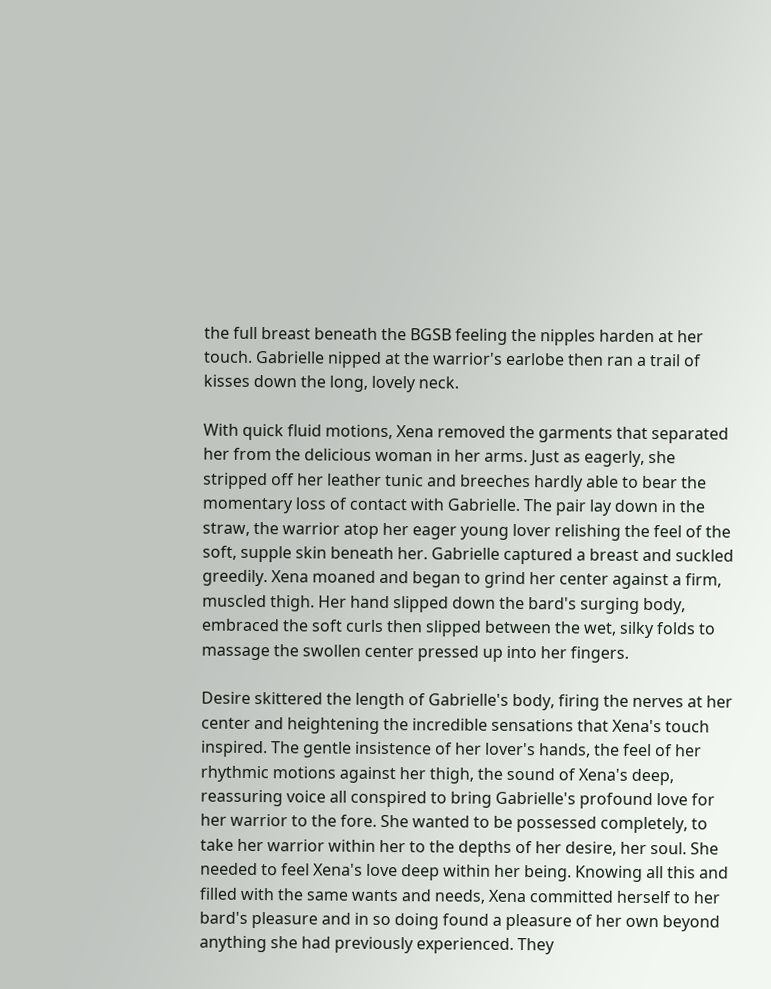the full breast beneath the BGSB feeling the nipples harden at her touch. Gabrielle nipped at the warrior's earlobe then ran a trail of kisses down the long, lovely neck.

With quick fluid motions, Xena removed the garments that separated her from the delicious woman in her arms. Just as eagerly, she stripped off her leather tunic and breeches hardly able to bear the momentary loss of contact with Gabrielle. The pair lay down in the straw, the warrior atop her eager young lover relishing the feel of the soft, supple skin beneath her. Gabrielle captured a breast and suckled greedily. Xena moaned and began to grind her center against a firm, muscled thigh. Her hand slipped down the bard's surging body, embraced the soft curls then slipped between the wet, silky folds to massage the swollen center pressed up into her fingers.

Desire skittered the length of Gabrielle's body, firing the nerves at her center and heightening the incredible sensations that Xena's touch inspired. The gentle insistence of her lover's hands, the feel of her rhythmic motions against her thigh, the sound of Xena's deep, reassuring voice all conspired to bring Gabrielle's profound love for her warrior to the fore. She wanted to be possessed completely, to take her warrior within her to the depths of her desire, her soul. She needed to feel Xena's love deep within her being. Knowing all this and filled with the same wants and needs, Xena committed herself to her bard's pleasure and in so doing found a pleasure of her own beyond anything she had previously experienced. They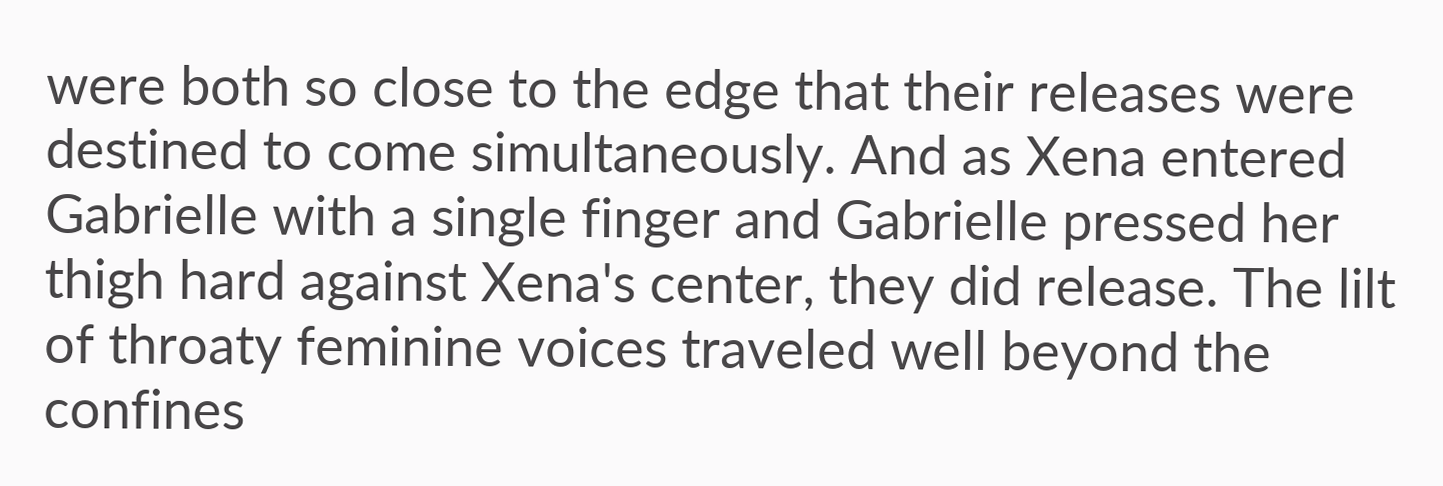were both so close to the edge that their releases were destined to come simultaneously. And as Xena entered Gabrielle with a single finger and Gabrielle pressed her thigh hard against Xena's center, they did release. The lilt of throaty feminine voices traveled well beyond the confines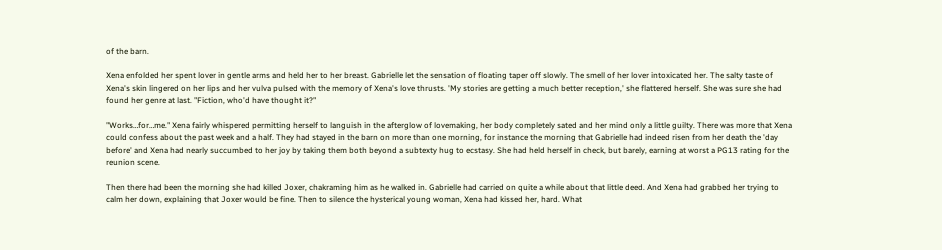of the barn.

Xena enfolded her spent lover in gentle arms and held her to her breast. Gabrielle let the sensation of floating taper off slowly. The smell of her lover intoxicated her. The salty taste of Xena's skin lingered on her lips and her vulva pulsed with the memory of Xena's love thrusts. 'My stories are getting a much better reception,' she flattered herself. She was sure she had found her genre at last. "Fiction, who'd have thought it?"

"Works…for…me." Xena fairly whispered permitting herself to languish in the afterglow of lovemaking, her body completely sated and her mind only a little guilty. There was more that Xena could confess about the past week and a half. They had stayed in the barn on more than one morning, for instance the morning that Gabrielle had indeed risen from her death the 'day before' and Xena had nearly succumbed to her joy by taking them both beyond a subtexty hug to ecstasy. She had held herself in check, but barely, earning at worst a PG13 rating for the reunion scene.

Then there had been the morning she had killed Joxer, chakraming him as he walked in. Gabrielle had carried on quite a while about that little deed. And Xena had grabbed her trying to calm her down, explaining that Joxer would be fine. Then to silence the hysterical young woman, Xena had kissed her, hard. What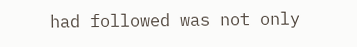had followed was not only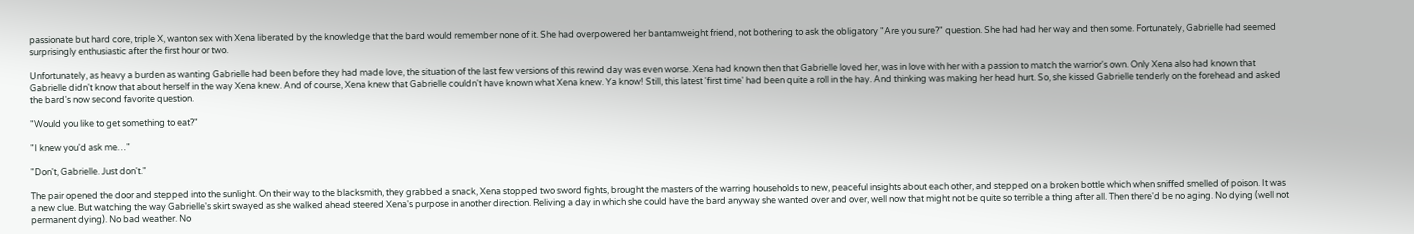passionate but hard core, triple X, wanton sex with Xena liberated by the knowledge that the bard would remember none of it. She had overpowered her bantamweight friend, not bothering to ask the obligatory "Are you sure?" question. She had had her way and then some. Fortunately, Gabrielle had seemed surprisingly enthusiastic after the first hour or two.

Unfortunately, as heavy a burden as wanting Gabrielle had been before they had made love, the situation of the last few versions of this rewind day was even worse. Xena had known then that Gabrielle loved her, was in love with her with a passion to match the warrior's own. Only Xena also had known that Gabrielle didn't know that about herself in the way Xena knew. And of course, Xena knew that Gabrielle couldn't have known what Xena knew. Ya know! Still, this latest 'first time' had been quite a roll in the hay. And thinking was making her head hurt. So, she kissed Gabrielle tenderly on the forehead and asked the bard's now second favorite question.

"Would you like to get something to eat?"

"I knew you'd ask me…"

"Don't, Gabrielle. Just don't."

The pair opened the door and stepped into the sunlight. On their way to the blacksmith, they grabbed a snack, Xena stopped two sword fights, brought the masters of the warring households to new, peaceful insights about each other, and stepped on a broken bottle which when sniffed smelled of poison. It was a new clue. But watching the way Gabrielle's skirt swayed as she walked ahead steered Xena's purpose in another direction. Reliving a day in which she could have the bard anyway she wanted over and over, well now that might not be quite so terrible a thing after all. Then there'd be no aging. No dying (well not permanent dying). No bad weather. No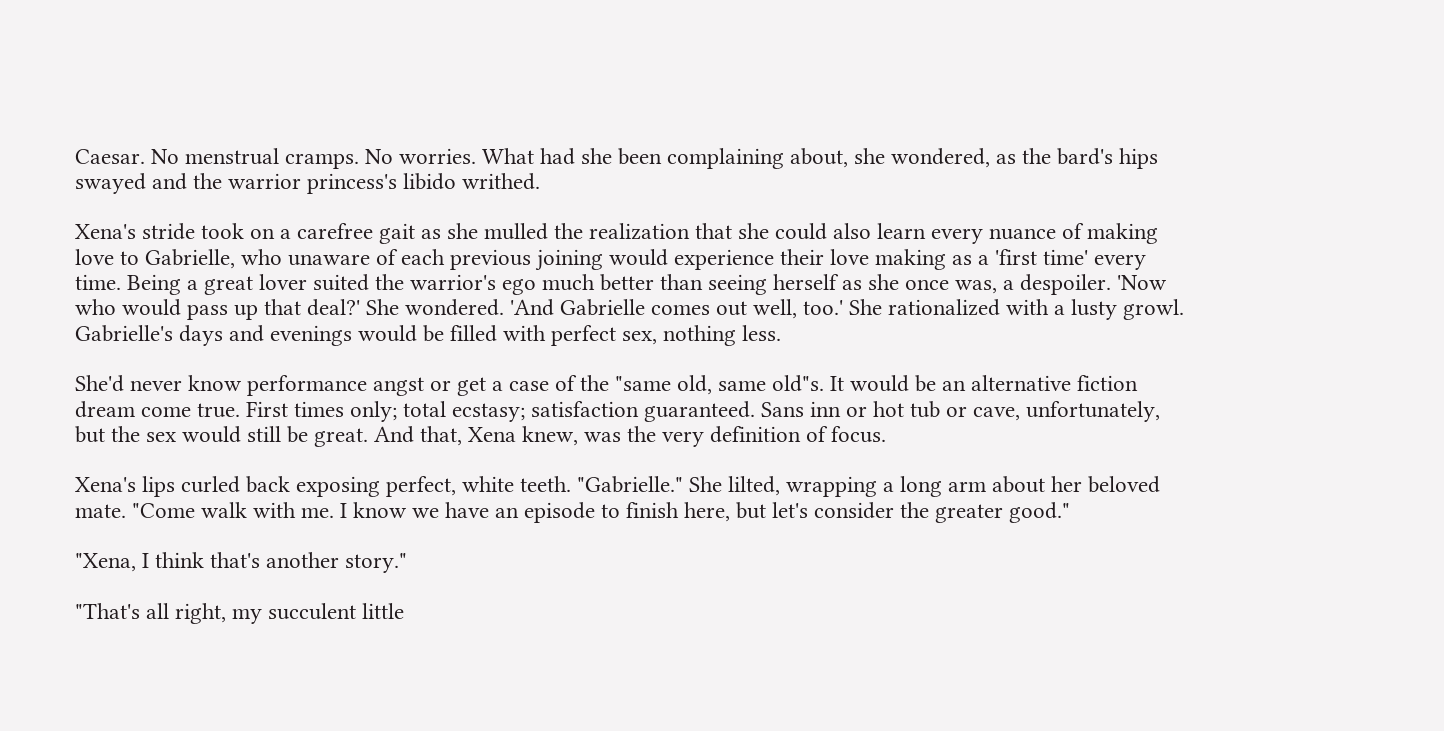Caesar. No menstrual cramps. No worries. What had she been complaining about, she wondered, as the bard's hips swayed and the warrior princess's libido writhed.

Xena's stride took on a carefree gait as she mulled the realization that she could also learn every nuance of making love to Gabrielle, who unaware of each previous joining would experience their love making as a 'first time' every time. Being a great lover suited the warrior's ego much better than seeing herself as she once was, a despoiler. 'Now who would pass up that deal?' She wondered. 'And Gabrielle comes out well, too.' She rationalized with a lusty growl. Gabrielle's days and evenings would be filled with perfect sex, nothing less.

She'd never know performance angst or get a case of the "same old, same old"s. It would be an alternative fiction dream come true. First times only; total ecstasy; satisfaction guaranteed. Sans inn or hot tub or cave, unfortunately, but the sex would still be great. And that, Xena knew, was the very definition of focus.

Xena's lips curled back exposing perfect, white teeth. "Gabrielle." She lilted, wrapping a long arm about her beloved mate. "Come walk with me. I know we have an episode to finish here, but let's consider the greater good."

"Xena, I think that's another story."

"That's all right, my succulent little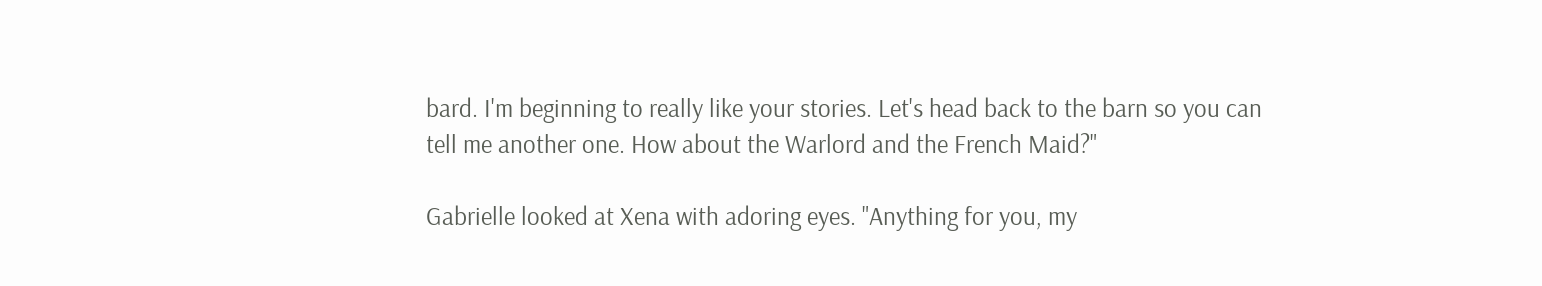bard. I'm beginning to really like your stories. Let's head back to the barn so you can tell me another one. How about the Warlord and the French Maid?"

Gabrielle looked at Xena with adoring eyes. "Anything for you, my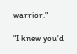warrior."

"I knew you'd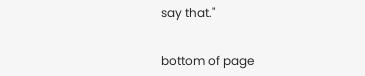say that."


bottom of page